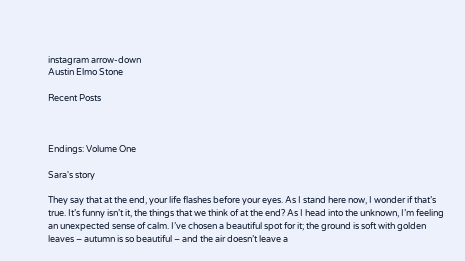instagram arrow-down
Austin Elmo Stone

Recent Posts



Endings: Volume One

Sara's story

They say that at the end, your life flashes before your eyes. As I stand here now, I wonder if that’s true. It’s funny isn’t it, the things that we think of at the end? As I head into the unknown, I’m feeling an unexpected sense of calm. I’ve chosen a beautiful spot for it; the ground is soft with golden leaves – autumn is so beautiful – and the air doesn’t leave a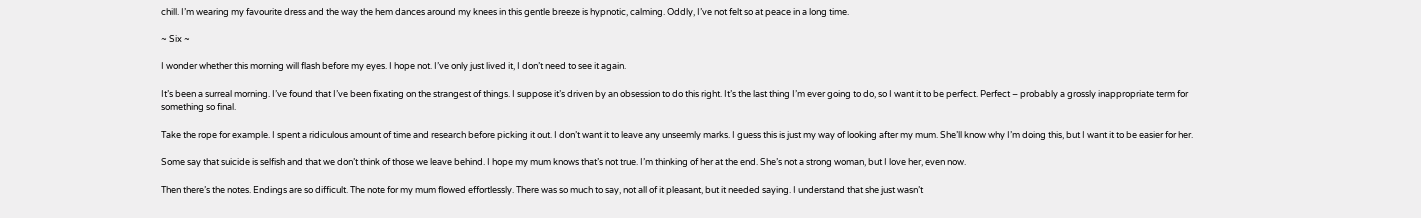chill. I’m wearing my favourite dress and the way the hem dances around my knees in this gentle breeze is hypnotic, calming. Oddly, I’ve not felt so at peace in a long time.

~ Six ~

I wonder whether this morning will flash before my eyes. I hope not. I’ve only just lived it, I don’t need to see it again.

It’s been a surreal morning. I’ve found that I’ve been fixating on the strangest of things. I suppose it’s driven by an obsession to do this right. It’s the last thing I’m ever going to do, so I want it to be perfect. Perfect – probably a grossly inappropriate term for something so final.

Take the rope for example. I spent a ridiculous amount of time and research before picking it out. I don’t want it to leave any unseemly marks. I guess this is just my way of looking after my mum. She’ll know why I’m doing this, but I want it to be easier for her.

Some say that suicide is selfish and that we don’t think of those we leave behind. I hope my mum knows that’s not true. I’m thinking of her at the end. She’s not a strong woman, but I love her, even now.

Then there’s the notes. Endings are so difficult. The note for my mum flowed effortlessly. There was so much to say, not all of it pleasant, but it needed saying. I understand that she just wasn’t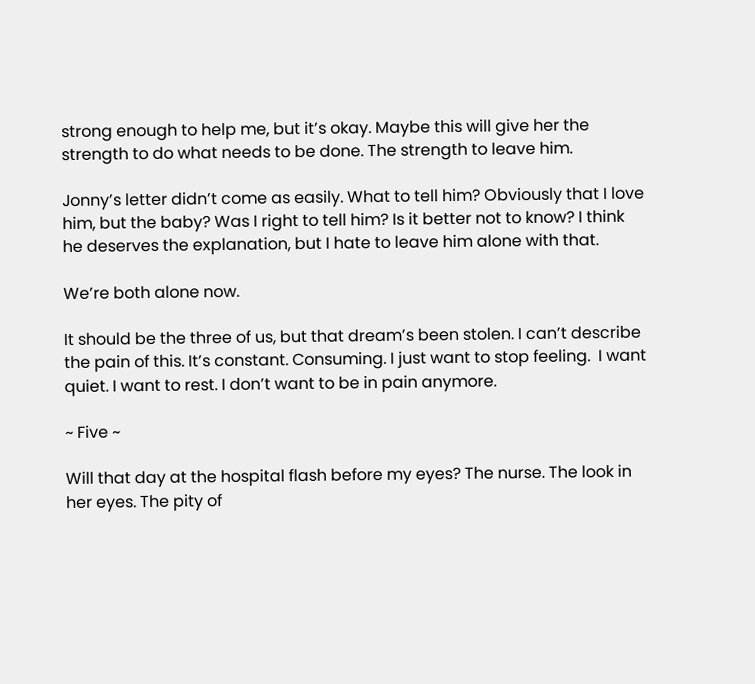strong enough to help me, but it’s okay. Maybe this will give her the strength to do what needs to be done. The strength to leave him.

Jonny’s letter didn’t come as easily. What to tell him? Obviously that I love him, but the baby? Was I right to tell him? Is it better not to know? I think he deserves the explanation, but I hate to leave him alone with that.

We’re both alone now.

It should be the three of us, but that dream’s been stolen. I can’t describe the pain of this. It’s constant. Consuming. I just want to stop feeling.  I want quiet. I want to rest. I don’t want to be in pain anymore.

~ Five ~

Will that day at the hospital flash before my eyes? The nurse. The look in her eyes. The pity of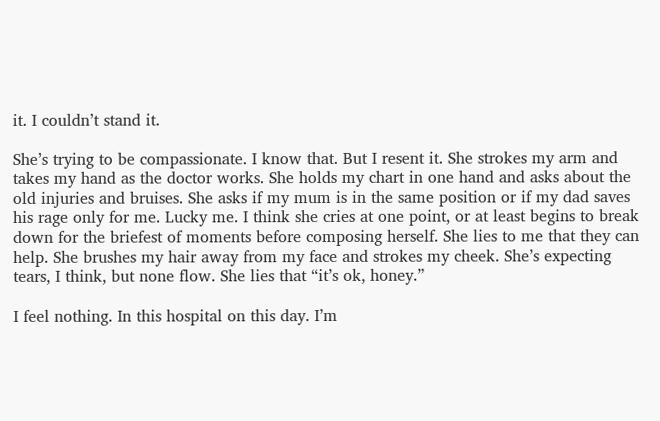it. I couldn’t stand it.

She’s trying to be compassionate. I know that. But I resent it. She strokes my arm and takes my hand as the doctor works. She holds my chart in one hand and asks about the old injuries and bruises. She asks if my mum is in the same position or if my dad saves his rage only for me. Lucky me. I think she cries at one point, or at least begins to break down for the briefest of moments before composing herself. She lies to me that they can help. She brushes my hair away from my face and strokes my cheek. She’s expecting tears, I think, but none flow. She lies that “it’s ok, honey.”

I feel nothing. In this hospital on this day. I’m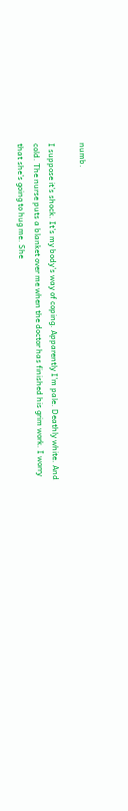numb.

I suppose it’s shock. It’s my body’s way of coping. Apparently I’m pale. Deathly white. And cold. The nurse puts a blanket over me when the doctor has finished his grim work. I worry that she’s going to hug me. She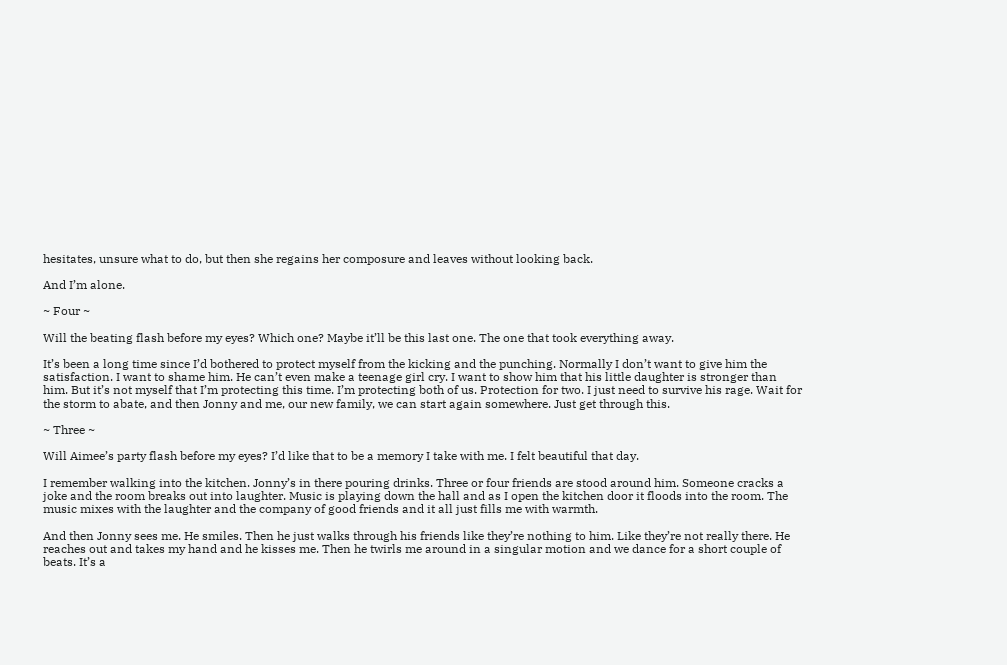hesitates, unsure what to do, but then she regains her composure and leaves without looking back.

And I’m alone.

~ Four ~

Will the beating flash before my eyes? Which one? Maybe it’ll be this last one. The one that took everything away.

It’s been a long time since I’d bothered to protect myself from the kicking and the punching. Normally I don’t want to give him the satisfaction. I want to shame him. He can’t even make a teenage girl cry. I want to show him that his little daughter is stronger than him. But it’s not myself that I’m protecting this time. I’m protecting both of us. Protection for two. I just need to survive his rage. Wait for the storm to abate, and then Jonny and me, our new family, we can start again somewhere. Just get through this.

~ Three ~

Will Aimee’s party flash before my eyes? I’d like that to be a memory I take with me. I felt beautiful that day.

I remember walking into the kitchen. Jonny’s in there pouring drinks. Three or four friends are stood around him. Someone cracks a joke and the room breaks out into laughter. Music is playing down the hall and as I open the kitchen door it floods into the room. The music mixes with the laughter and the company of good friends and it all just fills me with warmth.

And then Jonny sees me. He smiles. Then he just walks through his friends like they’re nothing to him. Like they’re not really there. He reaches out and takes my hand and he kisses me. Then he twirls me around in a singular motion and we dance for a short couple of beats. It’s a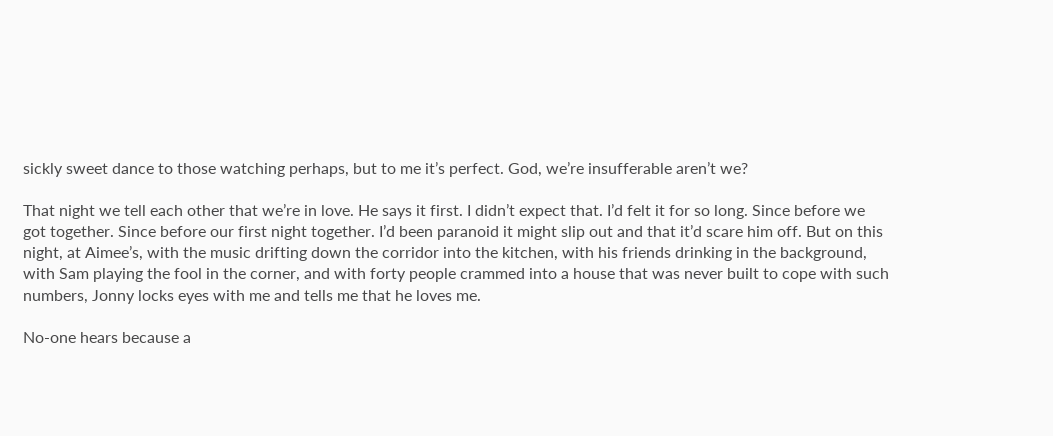sickly sweet dance to those watching perhaps, but to me it’s perfect. God, we’re insufferable aren’t we?

That night we tell each other that we’re in love. He says it first. I didn’t expect that. I’d felt it for so long. Since before we got together. Since before our first night together. I’d been paranoid it might slip out and that it’d scare him off. But on this night, at Aimee’s, with the music drifting down the corridor into the kitchen, with his friends drinking in the background, with Sam playing the fool in the corner, and with forty people crammed into a house that was never built to cope with such numbers, Jonny locks eyes with me and tells me that he loves me.

No-one hears because a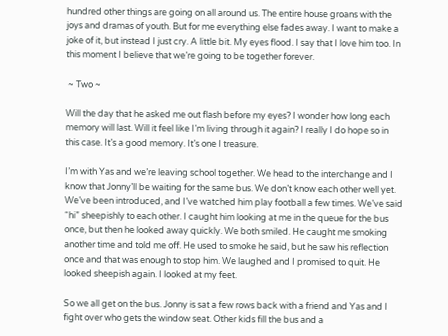hundred other things are going on all around us. The entire house groans with the joys and dramas of youth. But for me everything else fades away. I want to make a joke of it, but instead I just cry. A little bit. My eyes flood. I say that I love him too. In this moment I believe that we’re going to be together forever.

 ~ Two ~

Will the day that he asked me out flash before my eyes? I wonder how long each memory will last. Will it feel like I’m living through it again? I really I do hope so in this case. It’s a good memory. It’s one I treasure.

I’m with Yas and we’re leaving school together. We head to the interchange and I know that Jonny’ll be waiting for the same bus. We don’t know each other well yet. We’ve been introduced, and I’ve watched him play football a few times. We’ve said “hi” sheepishly to each other. I caught him looking at me in the queue for the bus once, but then he looked away quickly. We both smiled. He caught me smoking another time and told me off. He used to smoke he said, but he saw his reflection once and that was enough to stop him. We laughed and I promised to quit. He looked sheepish again. I looked at my feet.

So we all get on the bus. Jonny is sat a few rows back with a friend and Yas and I fight over who gets the window seat. Other kids fill the bus and a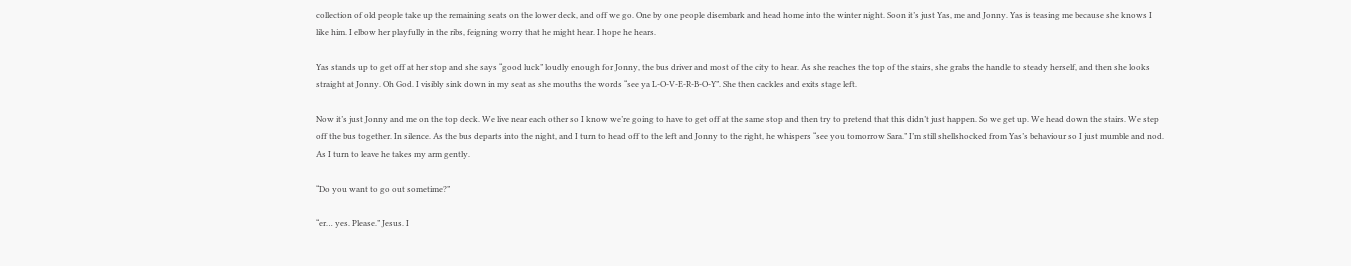collection of old people take up the remaining seats on the lower deck, and off we go. One by one people disembark and head home into the winter night. Soon it’s just Yas, me and Jonny. Yas is teasing me because she knows I like him. I elbow her playfully in the ribs, feigning worry that he might hear. I hope he hears.

Yas stands up to get off at her stop and she says “good luck” loudly enough for Jonny, the bus driver and most of the city to hear. As she reaches the top of the stairs, she grabs the handle to steady herself, and then she looks straight at Jonny. Oh God. I visibly sink down in my seat as she mouths the words “see ya L-O-V-E-R-B-O-Y”. She then cackles and exits stage left.

Now it’s just Jonny and me on the top deck. We live near each other so I know we’re going to have to get off at the same stop and then try to pretend that this didn’t just happen. So we get up. We head down the stairs. We step off the bus together. In silence. As the bus departs into the night, and I turn to head off to the left and Jonny to the right, he whispers “see you tomorrow Sara.” I’m still shellshocked from Yas’s behaviour so I just mumble and nod. As I turn to leave he takes my arm gently.

“Do you want to go out sometime?”

“er… yes. Please.” Jesus. I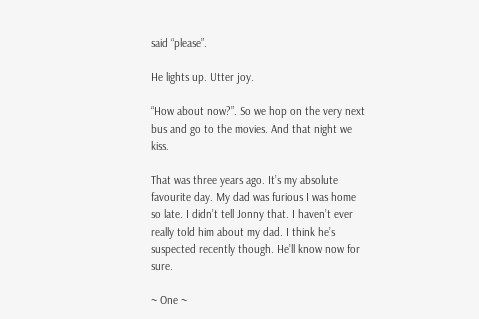said “please”.

He lights up. Utter joy.

“How about now?”. So we hop on the very next bus and go to the movies. And that night we kiss.

That was three years ago. It’s my absolute favourite day. My dad was furious I was home so late. I didn’t tell Jonny that. I haven’t ever really told him about my dad. I think he’s suspected recently though. He’ll know now for sure.

~ One ~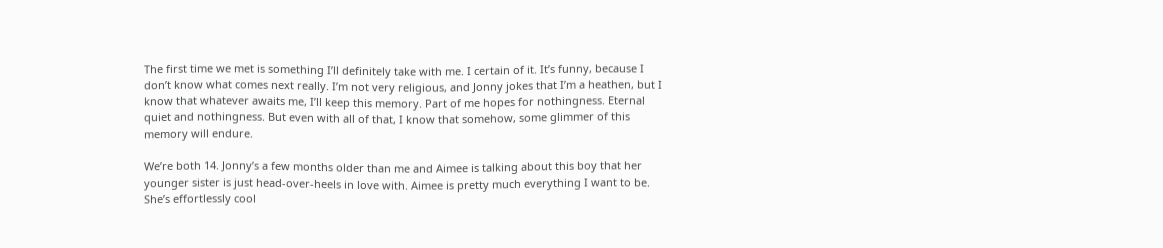The first time we met is something I’ll definitely take with me. I certain of it. It’s funny, because I don’t know what comes next really. I’m not very religious, and Jonny jokes that I’m a heathen, but I know that whatever awaits me, I’ll keep this memory. Part of me hopes for nothingness. Eternal quiet and nothingness. But even with all of that, I know that somehow, some glimmer of this memory will endure.

We’re both 14. Jonny’s a few months older than me and Aimee is talking about this boy that her younger sister is just head-over-heels in love with. Aimee is pretty much everything I want to be. She’s effortlessly cool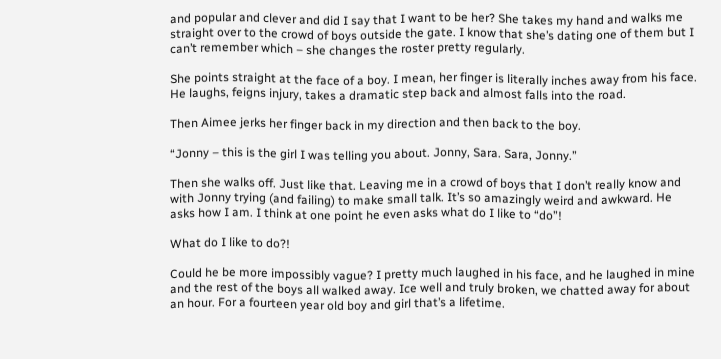and popular and clever and did I say that I want to be her? She takes my hand and walks me straight over to the crowd of boys outside the gate. I know that she’s dating one of them but I can’t remember which – she changes the roster pretty regularly.

She points straight at the face of a boy. I mean, her finger is literally inches away from his face. He laughs, feigns injury, takes a dramatic step back and almost falls into the road.

Then Aimee jerks her finger back in my direction and then back to the boy.

“Jonny – this is the girl I was telling you about. Jonny, Sara. Sara, Jonny.”

Then she walks off. Just like that. Leaving me in a crowd of boys that I don’t really know and with Jonny trying (and failing) to make small talk. It’s so amazingly weird and awkward. He asks how I am. I think at one point he even asks what do I like to “do”!

What do I like to do?!

Could he be more impossibly vague? I pretty much laughed in his face, and he laughed in mine and the rest of the boys all walked away. Ice well and truly broken, we chatted away for about an hour. For a fourteen year old boy and girl that’s a lifetime.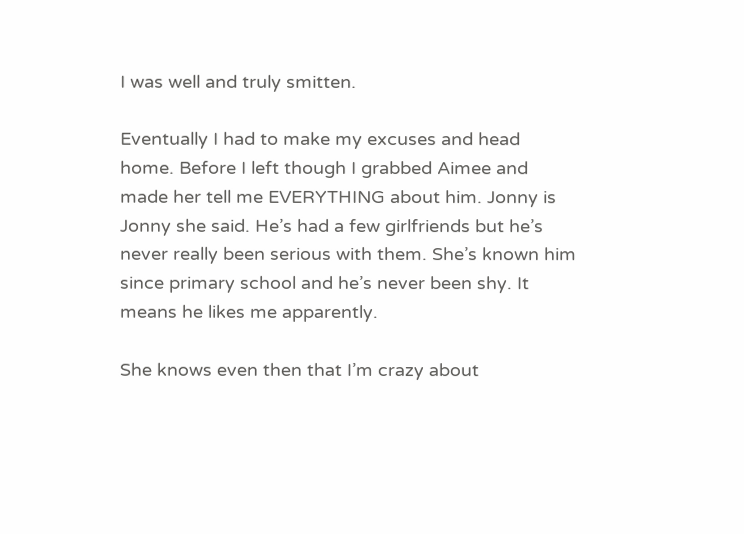I was well and truly smitten.

Eventually I had to make my excuses and head home. Before I left though I grabbed Aimee and made her tell me EVERYTHING about him. Jonny is Jonny she said. He’s had a few girlfriends but he’s never really been serious with them. She’s known him since primary school and he’s never been shy. It means he likes me apparently.

She knows even then that I’m crazy about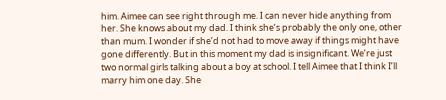him. Aimee can see right through me. I can never hide anything from her. She knows about my dad. I think she’s probably the only one, other than mum. I wonder if she’d not had to move away if things might have gone differently. But in this moment my dad is insignificant. We’re just two normal girls talking about a boy at school. I tell Aimee that I think I’ll marry him one day. She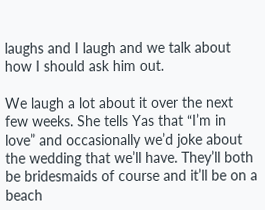laughs and I laugh and we talk about how I should ask him out.

We laugh a lot about it over the next few weeks. She tells Yas that “I’m in love” and occasionally we’d joke about the wedding that we’ll have. They’ll both be bridesmaids of course and it’ll be on a beach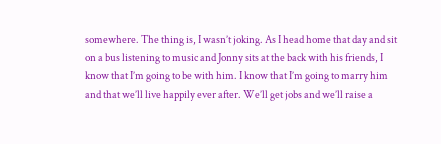somewhere. The thing is, I wasn’t joking. As I head home that day and sit on a bus listening to music and Jonny sits at the back with his friends, I know that I’m going to be with him. I know that I’m going to marry him and that we’ll live happily ever after. We’ll get jobs and we’ll raise a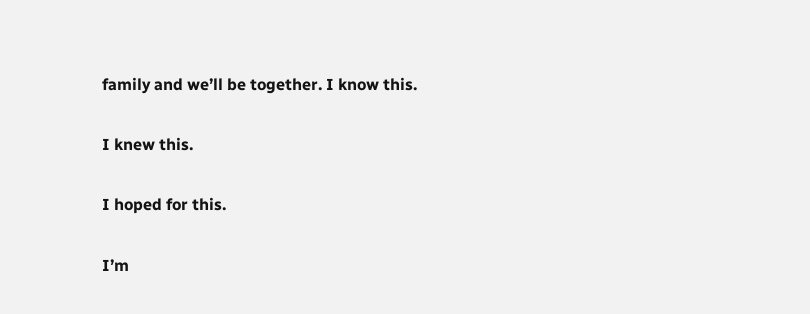family and we’ll be together. I know this.

I knew this.

I hoped for this.

I’m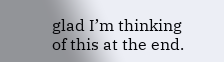glad I’m thinking of this at the end.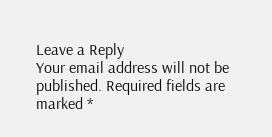Leave a Reply
Your email address will not be published. Required fields are marked *